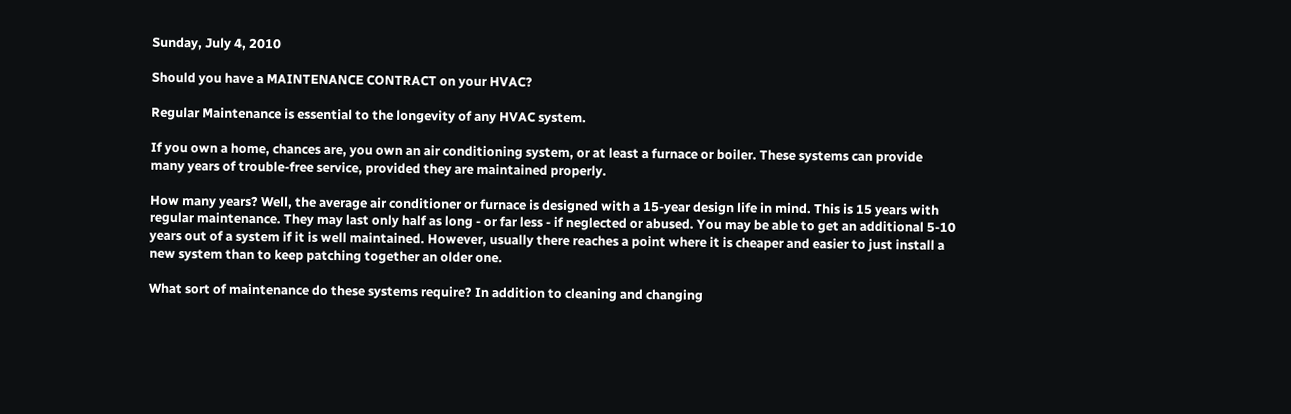Sunday, July 4, 2010

Should you have a MAINTENANCE CONTRACT on your HVAC?

Regular Maintenance is essential to the longevity of any HVAC system.

If you own a home, chances are, you own an air conditioning system, or at least a furnace or boiler. These systems can provide many years of trouble-free service, provided they are maintained properly.

How many years? Well, the average air conditioner or furnace is designed with a 15-year design life in mind. This is 15 years with regular maintenance. They may last only half as long - or far less - if neglected or abused. You may be able to get an additional 5-10 years out of a system if it is well maintained. However, usually there reaches a point where it is cheaper and easier to just install a new system than to keep patching together an older one.

What sort of maintenance do these systems require? In addition to cleaning and changing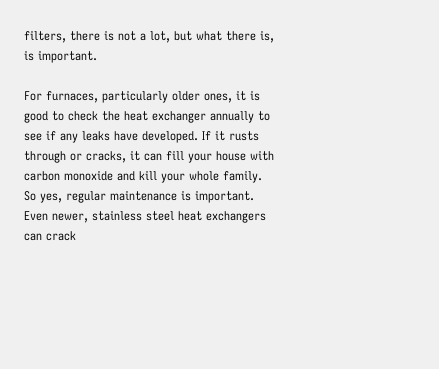filters, there is not a lot, but what there is, is important.

For furnaces, particularly older ones, it is good to check the heat exchanger annually to see if any leaks have developed. If it rusts through or cracks, it can fill your house with carbon monoxide and kill your whole family. So yes, regular maintenance is important. Even newer, stainless steel heat exchangers can crack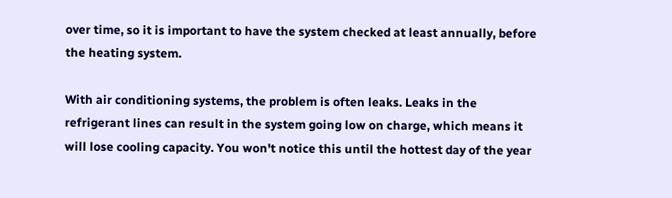over time, so it is important to have the system checked at least annually, before the heating system.

With air conditioning systems, the problem is often leaks. Leaks in the refrigerant lines can result in the system going low on charge, which means it will lose cooling capacity. You won't notice this until the hottest day of the year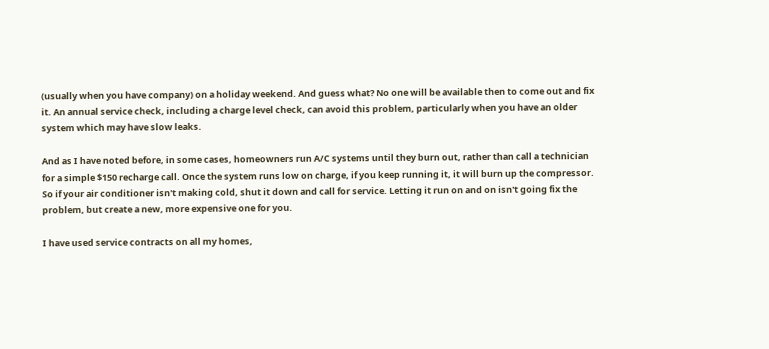(usually when you have company) on a holiday weekend. And guess what? No one will be available then to come out and fix it. An annual service check, including a charge level check, can avoid this problem, particularly when you have an older system which may have slow leaks.

And as I have noted before, in some cases, homeowners run A/C systems until they burn out, rather than call a technician for a simple $150 recharge call. Once the system runs low on charge, if you keep running it, it will burn up the compressor. So if your air conditioner isn't making cold, shut it down and call for service. Letting it run on and on isn't going fix the problem, but create a new, more expensive one for you.

I have used service contracts on all my homes,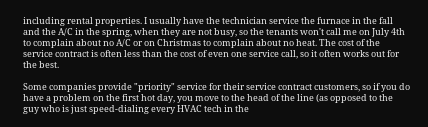including rental properties. I usually have the technician service the furnace in the fall and the A/C in the spring, when they are not busy, so the tenants won't call me on July 4th to complain about no A/C or on Christmas to complain about no heat. The cost of the service contract is often less than the cost of even one service call, so it often works out for the best.

Some companies provide "priority" service for their service contract customers, so if you do have a problem on the first hot day, you move to the head of the line (as opposed to the guy who is just speed-dialing every HVAC tech in the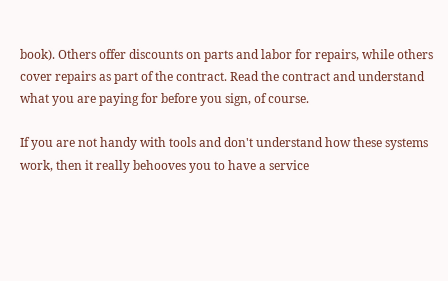book). Others offer discounts on parts and labor for repairs, while others cover repairs as part of the contract. Read the contract and understand what you are paying for before you sign, of course.

If you are not handy with tools and don't understand how these systems work, then it really behooves you to have a service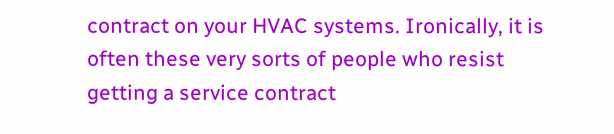contract on your HVAC systems. Ironically, it is often these very sorts of people who resist getting a service contract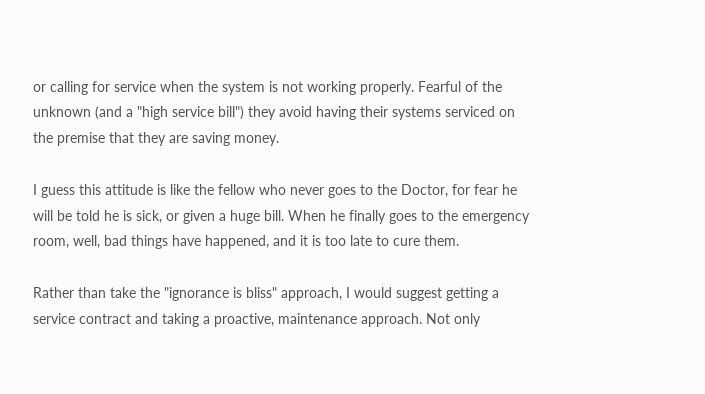or calling for service when the system is not working properly. Fearful of the unknown (and a "high service bill") they avoid having their systems serviced on the premise that they are saving money.

I guess this attitude is like the fellow who never goes to the Doctor, for fear he will be told he is sick, or given a huge bill. When he finally goes to the emergency room, well, bad things have happened, and it is too late to cure them.

Rather than take the "ignorance is bliss" approach, I would suggest getting a service contract and taking a proactive, maintenance approach. Not only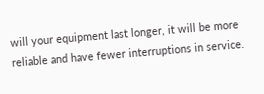will your equipment last longer, it will be more reliable and have fewer interruptions in service.